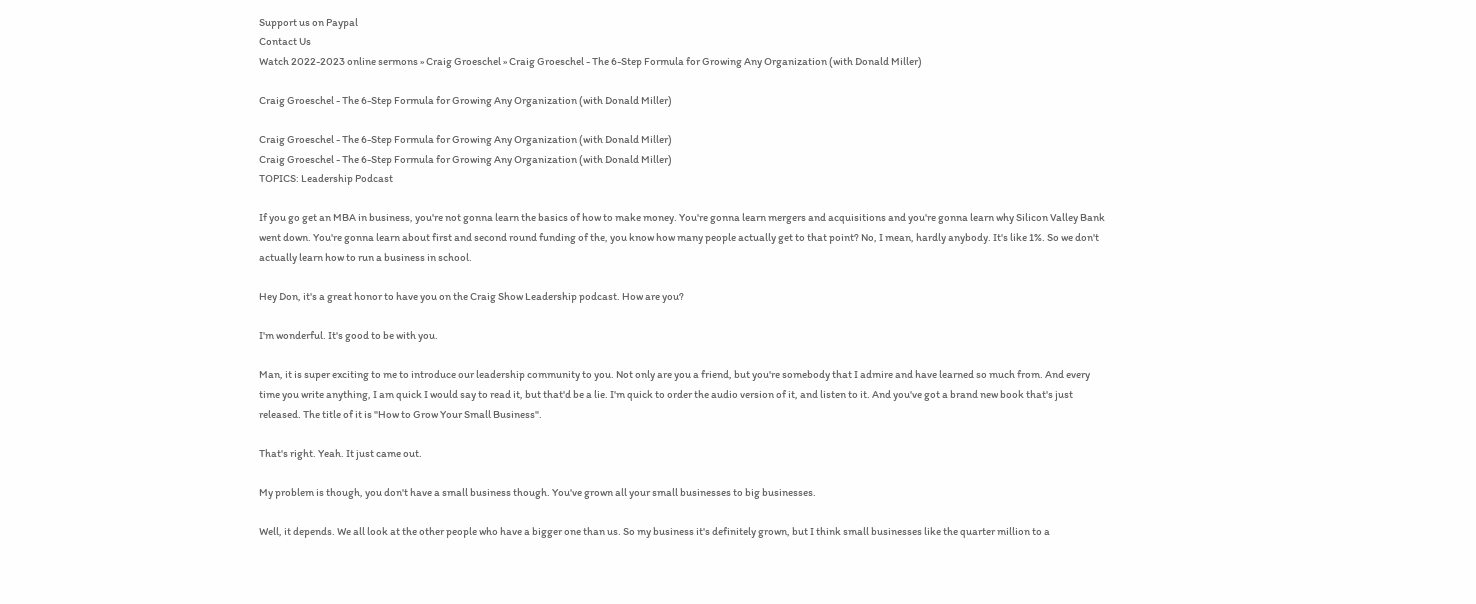Support us on Paypal
Contact Us
Watch 2022-2023 online sermons » Craig Groeschel » Craig Groeschel - The 6-Step Formula for Growing Any Organization (with Donald Miller)

Craig Groeschel - The 6-Step Formula for Growing Any Organization (with Donald Miller)

Craig Groeschel - The 6-Step Formula for Growing Any Organization (with Donald Miller)
Craig Groeschel - The 6-Step Formula for Growing Any Organization (with Donald Miller)
TOPICS: Leadership Podcast

If you go get an MBA in business, you're not gonna learn the basics of how to make money. You're gonna learn mergers and acquisitions and you're gonna learn why Silicon Valley Bank went down. You're gonna learn about first and second round funding of the, you know how many people actually get to that point? No, I mean, hardly anybody. It's like 1%. So we don't actually learn how to run a business in school.

Hey Don, it's a great honor to have you on the Craig Show Leadership podcast. How are you?

I'm wonderful. It's good to be with you.

Man, it is super exciting to me to introduce our leadership community to you. Not only are you a friend, but you're somebody that I admire and have learned so much from. And every time you write anything, I am quick I would say to read it, but that'd be a lie. I'm quick to order the audio version of it, and listen to it. And you've got a brand new book that's just released. The title of it is "How to Grow Your Small Business".

That's right. Yeah. It just came out.

My problem is though, you don't have a small business though. You've grown all your small businesses to big businesses.

Well, it depends. We all look at the other people who have a bigger one than us. So my business it's definitely grown, but I think small businesses like the quarter million to a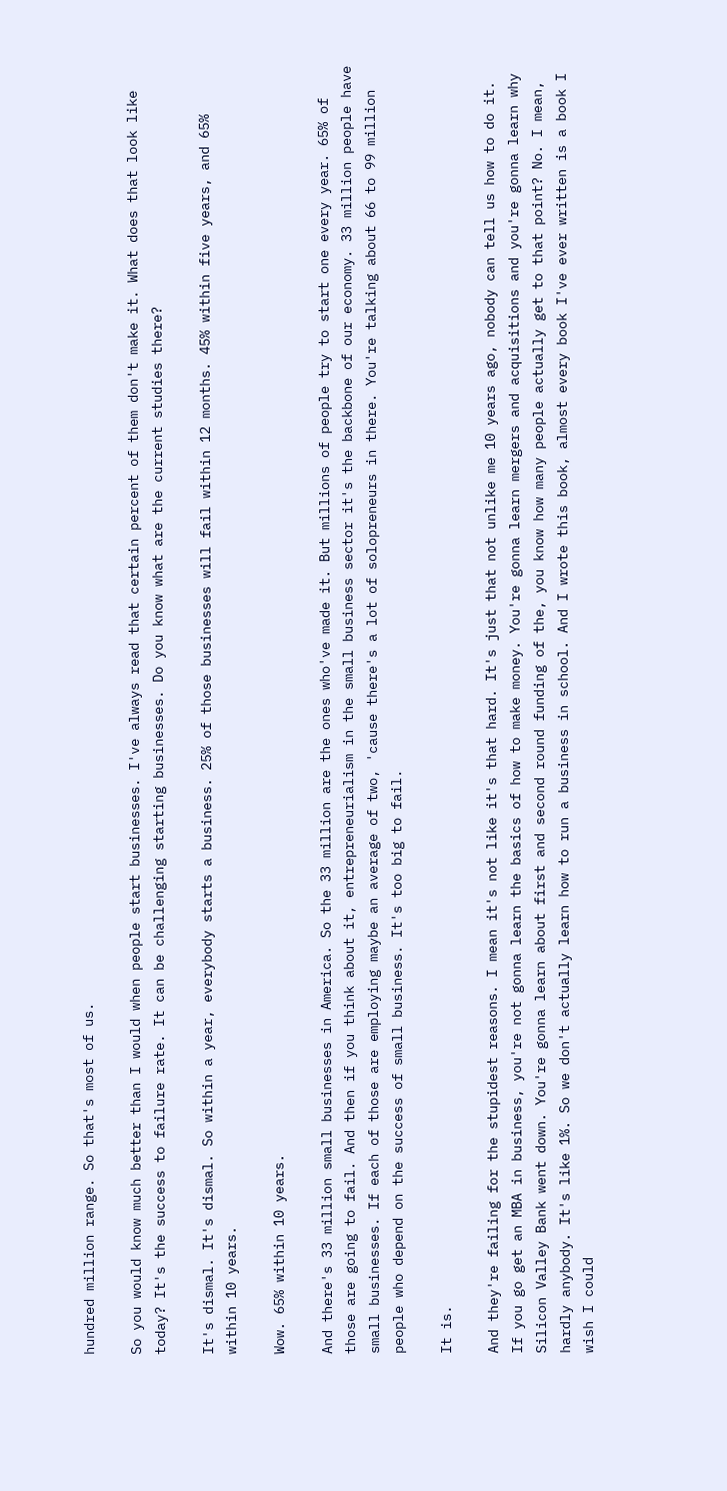hundred million range. So that's most of us.

So you would know much better than I would when people start businesses. I've always read that certain percent of them don't make it. What does that look like today? It's the success to failure rate. It can be challenging starting businesses. Do you know what are the current studies there?

It's dismal. It's dismal. So within a year, everybody starts a business. 25% of those businesses will fail within 12 months. 45% within five years, and 65% within 10 years.

Wow. 65% within 10 years.

And there's 33 million small businesses in America. So the 33 million are the ones who've made it. But millions of people try to start one every year. 65% of those are going to fail. And then if you think about it, entrepreneurialism in the small business sector it's the backbone of our economy. 33 million people have small businesses. If each of those are employing maybe an average of two, 'cause there's a lot of solopreneurs in there. You're talking about 66 to 99 million people who depend on the success of small business. It's too big to fail.

It is.

And they're failing for the stupidest reasons. I mean it's not like it's that hard. It's just that not unlike me 10 years ago, nobody can tell us how to do it. If you go get an MBA in business, you're not gonna learn the basics of how to make money. You're gonna learn mergers and acquisitions and you're gonna learn why Silicon Valley Bank went down. You're gonna learn about first and second round funding of the, you know how many people actually get to that point? No. I mean, hardly anybody. It's like 1%. So we don't actually learn how to run a business in school. And I wrote this book, almost every book I've ever written is a book I wish I could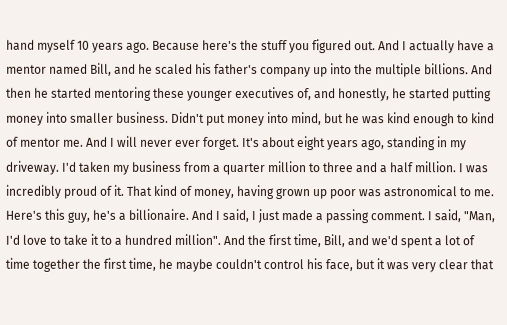hand myself 10 years ago. Because here's the stuff you figured out. And I actually have a mentor named Bill, and he scaled his father's company up into the multiple billions. And then he started mentoring these younger executives of, and honestly, he started putting money into smaller business. Didn't put money into mind, but he was kind enough to kind of mentor me. And I will never ever forget. It's about eight years ago, standing in my driveway. I'd taken my business from a quarter million to three and a half million. I was incredibly proud of it. That kind of money, having grown up poor was astronomical to me. Here's this guy, he's a billionaire. And I said, I just made a passing comment. I said, "Man, I'd love to take it to a hundred million". And the first time, Bill, and we'd spent a lot of time together the first time, he maybe couldn't control his face, but it was very clear that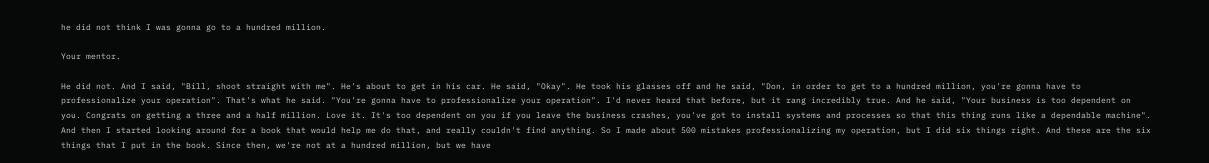he did not think I was gonna go to a hundred million.

Your mentor.

He did not. And I said, "Bill, shoot straight with me". He's about to get in his car. He said, "Okay". He took his glasses off and he said, "Don, in order to get to a hundred million, you're gonna have to professionalize your operation". That's what he said. "You're gonna have to professionalize your operation". I'd never heard that before, but it rang incredibly true. And he said, "Your business is too dependent on you. Congrats on getting a three and a half million. Love it. It's too dependent on you if you leave the business crashes, you've got to install systems and processes so that this thing runs like a dependable machine". And then I started looking around for a book that would help me do that, and really couldn't find anything. So I made about 500 mistakes professionalizing my operation, but I did six things right. And these are the six things that I put in the book. Since then, we're not at a hundred million, but we have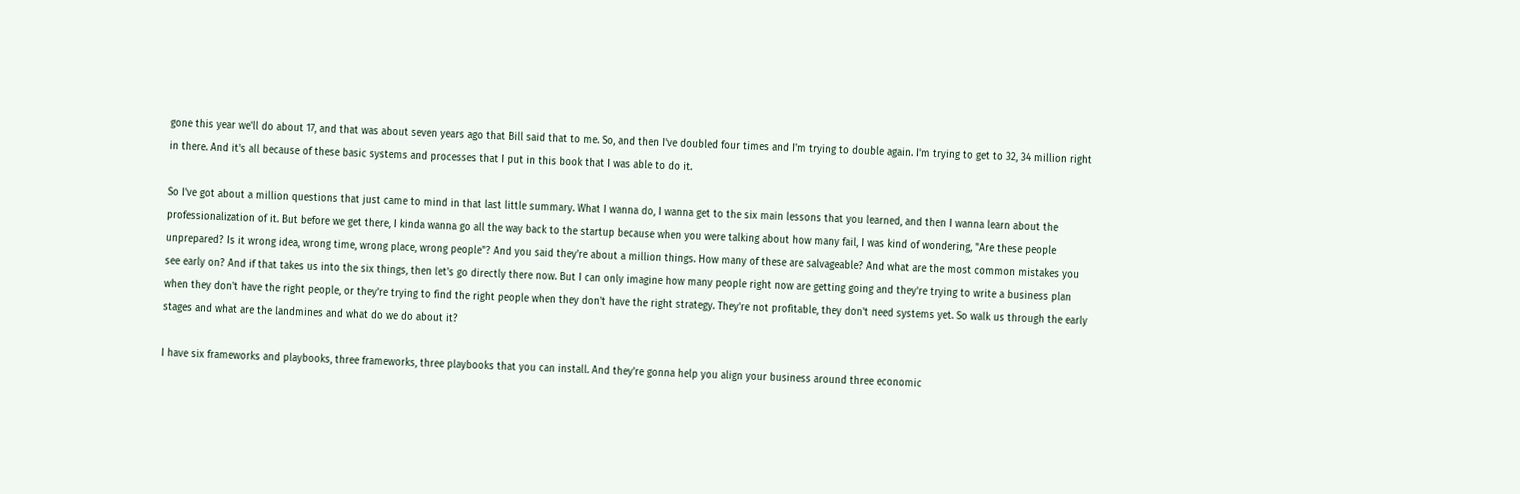gone this year we'll do about 17, and that was about seven years ago that Bill said that to me. So, and then I've doubled four times and I'm trying to double again. I'm trying to get to 32, 34 million right in there. And it's all because of these basic systems and processes that I put in this book that I was able to do it.

So I've got about a million questions that just came to mind in that last little summary. What I wanna do, I wanna get to the six main lessons that you learned, and then I wanna learn about the professionalization of it. But before we get there, I kinda wanna go all the way back to the startup because when you were talking about how many fail, I was kind of wondering, "Are these people unprepared? Is it wrong idea, wrong time, wrong place, wrong people"? And you said they're about a million things. How many of these are salvageable? And what are the most common mistakes you see early on? And if that takes us into the six things, then let's go directly there now. But I can only imagine how many people right now are getting going and they're trying to write a business plan when they don't have the right people, or they're trying to find the right people when they don't have the right strategy. They're not profitable, they don't need systems yet. So walk us through the early stages and what are the landmines and what do we do about it?

I have six frameworks and playbooks, three frameworks, three playbooks that you can install. And they're gonna help you align your business around three economic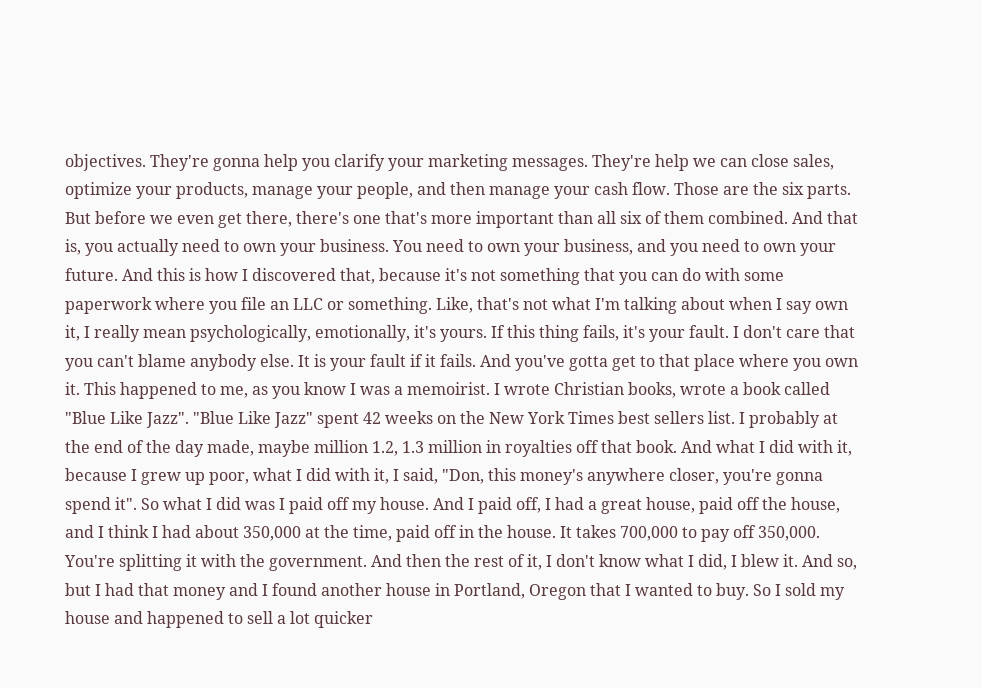objectives. They're gonna help you clarify your marketing messages. They're help we can close sales, optimize your products, manage your people, and then manage your cash flow. Those are the six parts. But before we even get there, there's one that's more important than all six of them combined. And that is, you actually need to own your business. You need to own your business, and you need to own your future. And this is how I discovered that, because it's not something that you can do with some paperwork where you file an LLC or something. Like, that's not what I'm talking about when I say own it, I really mean psychologically, emotionally, it's yours. If this thing fails, it's your fault. I don't care that you can't blame anybody else. It is your fault if it fails. And you've gotta get to that place where you own it. This happened to me, as you know I was a memoirist. I wrote Christian books, wrote a book called "Blue Like Jazz". "Blue Like Jazz" spent 42 weeks on the New York Times best sellers list. I probably at the end of the day made, maybe million 1.2, 1.3 million in royalties off that book. And what I did with it, because I grew up poor, what I did with it, I said, "Don, this money's anywhere closer, you're gonna spend it". So what I did was I paid off my house. And I paid off, I had a great house, paid off the house, and I think I had about 350,000 at the time, paid off in the house. It takes 700,000 to pay off 350,000. You're splitting it with the government. And then the rest of it, I don't know what I did, I blew it. And so, but I had that money and I found another house in Portland, Oregon that I wanted to buy. So I sold my house and happened to sell a lot quicker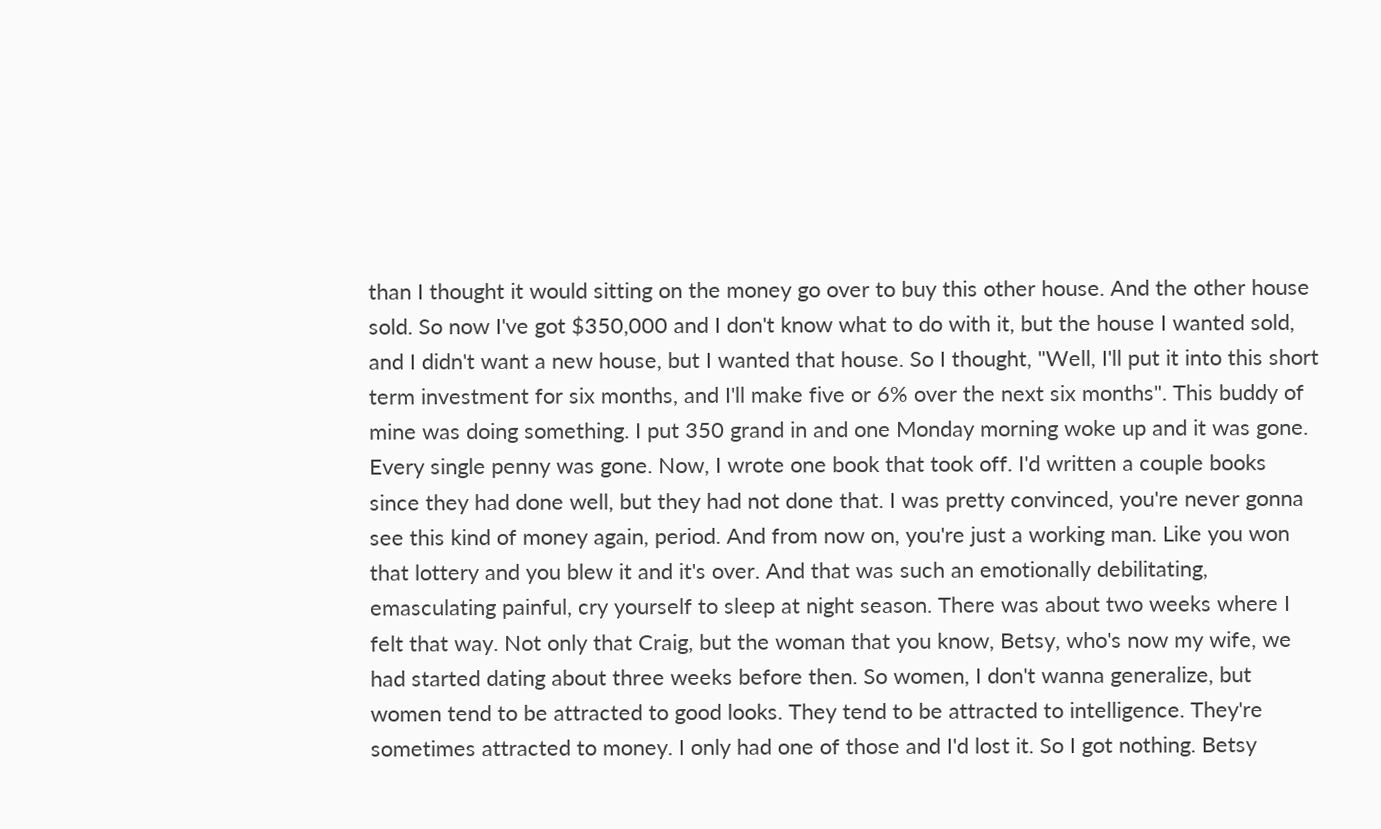than I thought it would sitting on the money go over to buy this other house. And the other house sold. So now I've got $350,000 and I don't know what to do with it, but the house I wanted sold, and I didn't want a new house, but I wanted that house. So I thought, "Well, I'll put it into this short term investment for six months, and I'll make five or 6% over the next six months". This buddy of mine was doing something. I put 350 grand in and one Monday morning woke up and it was gone. Every single penny was gone. Now, I wrote one book that took off. I'd written a couple books since they had done well, but they had not done that. I was pretty convinced, you're never gonna see this kind of money again, period. And from now on, you're just a working man. Like you won that lottery and you blew it and it's over. And that was such an emotionally debilitating, emasculating painful, cry yourself to sleep at night season. There was about two weeks where I felt that way. Not only that Craig, but the woman that you know, Betsy, who's now my wife, we had started dating about three weeks before then. So women, I don't wanna generalize, but women tend to be attracted to good looks. They tend to be attracted to intelligence. They're sometimes attracted to money. I only had one of those and I'd lost it. So I got nothing. Betsy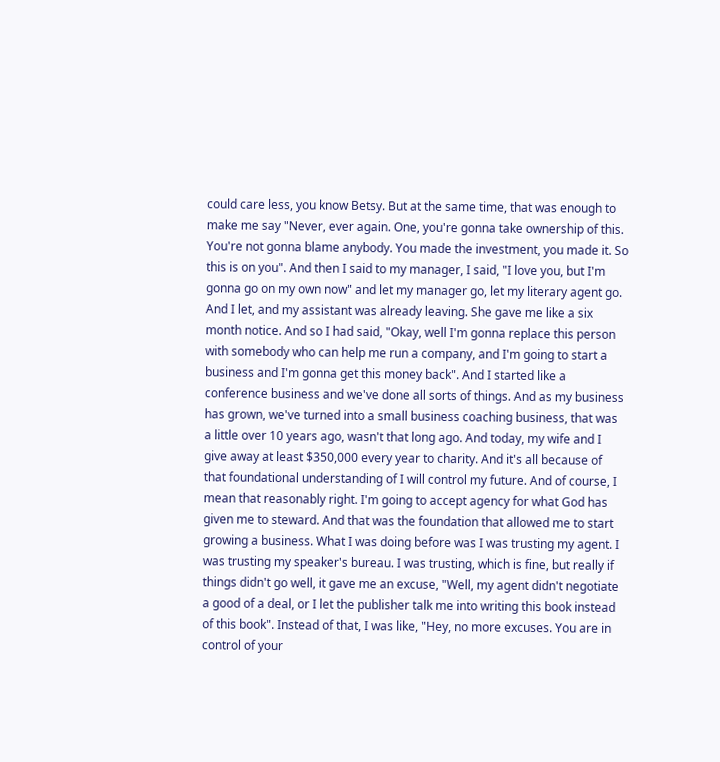could care less, you know Betsy. But at the same time, that was enough to make me say "Never, ever again. One, you're gonna take ownership of this. You're not gonna blame anybody. You made the investment, you made it. So this is on you". And then I said to my manager, I said, "I love you, but I'm gonna go on my own now" and let my manager go, let my literary agent go. And I let, and my assistant was already leaving. She gave me like a six month notice. And so I had said, "Okay, well I'm gonna replace this person with somebody who can help me run a company, and I'm going to start a business and I'm gonna get this money back". And I started like a conference business and we've done all sorts of things. And as my business has grown, we've turned into a small business coaching business, that was a little over 10 years ago, wasn't that long ago. And today, my wife and I give away at least $350,000 every year to charity. And it's all because of that foundational understanding of I will control my future. And of course, I mean that reasonably right. I'm going to accept agency for what God has given me to steward. And that was the foundation that allowed me to start growing a business. What I was doing before was I was trusting my agent. I was trusting my speaker's bureau. I was trusting, which is fine, but really if things didn't go well, it gave me an excuse, "Well, my agent didn't negotiate a good of a deal, or I let the publisher talk me into writing this book instead of this book". Instead of that, I was like, "Hey, no more excuses. You are in control of your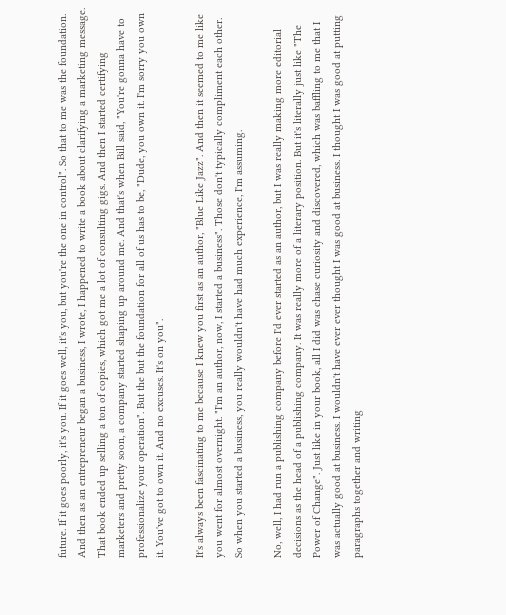future. If it goes poorly, it's you. If it goes well, it's you, but you're the one in control". So that to me was the foundation. And then as an entrepreneur began a business, I wrote, I happened to write a book about clarifying a marketing message. That book ended up selling a ton of copies, which got me a lot of consulting gigs. And then I started certifying marketers and pretty soon, a company started shaping up around me. And that's when Bill said, "You're gonna have to professionalize your operation". But the but the foundation for all of us has to be, "Dude, you own it. I'm sorry you own it. You've got to own it. And no excuses. It's on you".

It's always been fascinating to me because I knew you first as an author, "Blue Like Jazz". And then it seemed to me like you went for almost overnight. "I'm an author, now, I started a business". Those don't typically compliment each other. So when you started a business, you really wouldn't have had much experience, I'm assuming.

No, well, I had run a publishing company before I'd ever started as an author, but I was really making more editorial decisions as the head of a publishing company. It was really more of a literary position. But it's literally just like "The Power of Change". Just like in your book, all I did was chase curiosity and discovered, which was baffling to me that I was actually good at business. I wouldn't have ever ever thought I was good at business. I thought I was good at putting paragraphs together and writing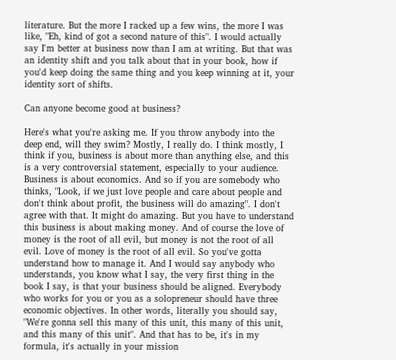literature. But the more I racked up a few wins, the more I was like, "Eh, kind of got a second nature of this". I would actually say I'm better at business now than I am at writing. But that was an identity shift and you talk about that in your book, how if you'd keep doing the same thing and you keep winning at it, your identity sort of shifts.

Can anyone become good at business?

Here's what you're asking me. If you throw anybody into the deep end, will they swim? Mostly, I really do. I think mostly, I think if you, business is about more than anything else, and this is a very controversial statement, especially to your audience. Business is about economics. And so if you are somebody who thinks, "Look, if we just love people and care about people and don't think about profit, the business will do amazing". I don't agree with that. It might do amazing. But you have to understand this business is about making money. And of course the love of money is the root of all evil, but money is not the root of all evil. Love of money is the root of all evil. So you've gotta understand how to manage it. And I would say anybody who understands, you know what I say, the very first thing in the book I say, is that your business should be aligned. Everybody who works for you or you as a solopreneur should have three economic objectives. In other words, literally you should say, "We're gonna sell this many of this unit, this many of this unit, and this many of this unit". And that has to be, it's in my formula, it's actually in your mission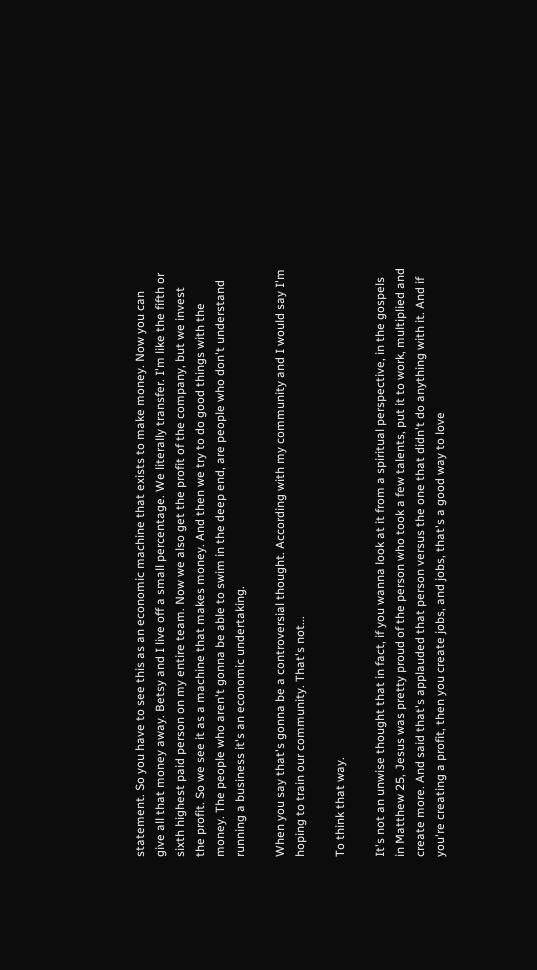statement. So you have to see this as an economic machine that exists to make money. Now you can give all that money away. Betsy and I live off a small percentage. We literally transfer. I'm like the fifth or sixth highest paid person on my entire team. Now we also get the profit of the company, but we invest the profit. So we see it as a machine that makes money. And then we try to do good things with the money. The people who aren't gonna be able to swim in the deep end, are people who don't understand running a business it's an economic undertaking.

When you say that's gonna be a controversial thought. According with my community and I would say I'm hoping to train our community. That's not...

To think that way.

It's not an unwise thought that in fact, if you wanna look at it from a spiritual perspective, in the gospels in Matthew 25, Jesus was pretty proud of the person who took a few talents, put it to work, multiplied and create more. And said that's applauded that person versus the one that didn't do anything with it. And if you're creating a profit, then you create jobs, and jobs, that's a good way to love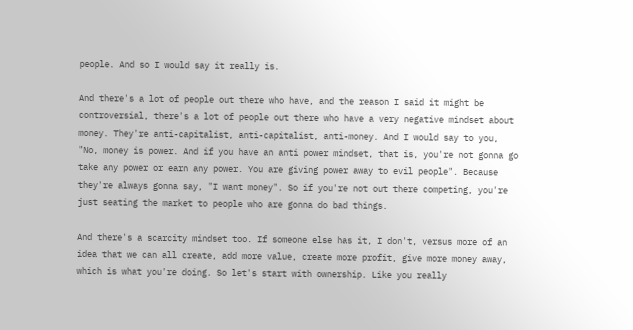people. And so I would say it really is.

And there's a lot of people out there who have, and the reason I said it might be controversial, there's a lot of people out there who have a very negative mindset about money. They're anti-capitalist, anti-capitalist, anti-money. And I would say to you, "No, money is power. And if you have an anti power mindset, that is, you're not gonna go take any power or earn any power. You are giving power away to evil people". Because they're always gonna say, "I want money". So if you're not out there competing, you're just seating the market to people who are gonna do bad things.

And there's a scarcity mindset too. If someone else has it, I don't, versus more of an idea that we can all create, add more value, create more profit, give more money away, which is what you're doing. So let's start with ownership. Like you really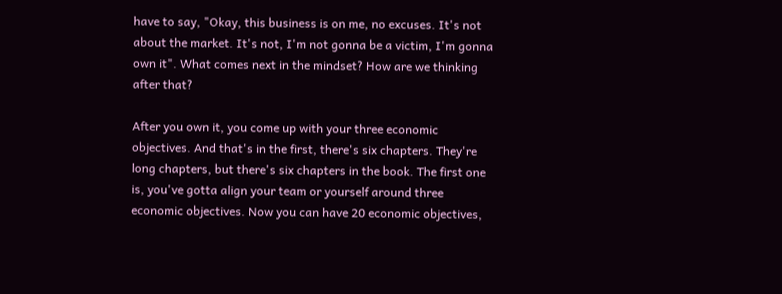have to say, "Okay, this business is on me, no excuses. It's not about the market. It's not, I'm not gonna be a victim, I'm gonna own it". What comes next in the mindset? How are we thinking after that?

After you own it, you come up with your three economic objectives. And that's in the first, there's six chapters. They're long chapters, but there's six chapters in the book. The first one is, you've gotta align your team or yourself around three economic objectives. Now you can have 20 economic objectives,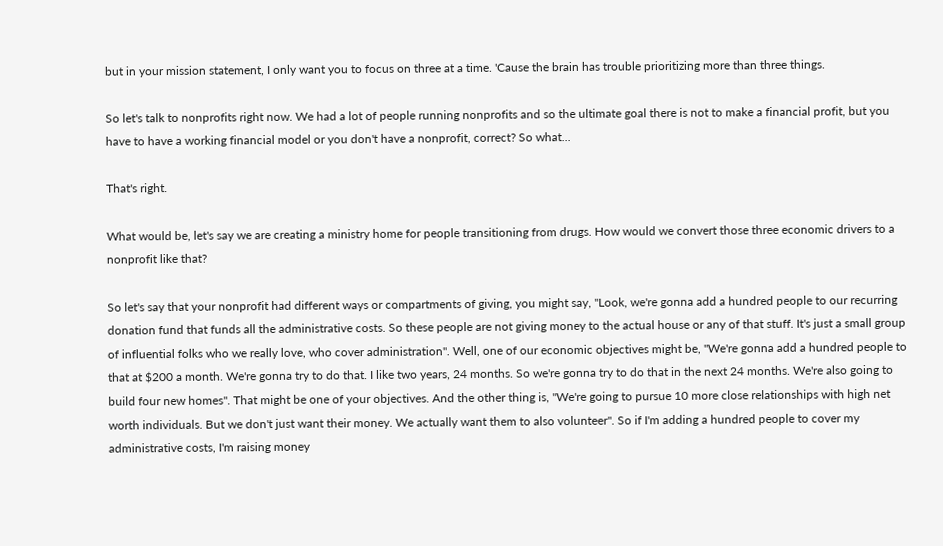but in your mission statement, I only want you to focus on three at a time. 'Cause the brain has trouble prioritizing more than three things.

So let's talk to nonprofits right now. We had a lot of people running nonprofits and so the ultimate goal there is not to make a financial profit, but you have to have a working financial model or you don't have a nonprofit, correct? So what...

That's right.

What would be, let's say we are creating a ministry home for people transitioning from drugs. How would we convert those three economic drivers to a nonprofit like that?

So let's say that your nonprofit had different ways or compartments of giving, you might say, "Look, we're gonna add a hundred people to our recurring donation fund that funds all the administrative costs. So these people are not giving money to the actual house or any of that stuff. It's just a small group of influential folks who we really love, who cover administration". Well, one of our economic objectives might be, "We're gonna add a hundred people to that at $200 a month. We're gonna try to do that. I like two years, 24 months. So we're gonna try to do that in the next 24 months. We're also going to build four new homes". That might be one of your objectives. And the other thing is, "We're going to pursue 10 more close relationships with high net worth individuals. But we don't just want their money. We actually want them to also volunteer". So if I'm adding a hundred people to cover my administrative costs, I'm raising money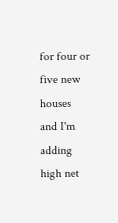for four or five new houses and I'm adding high net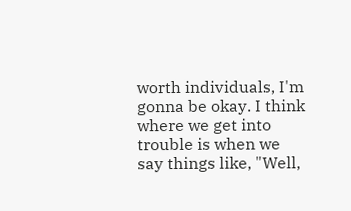worth individuals, I'm gonna be okay. I think where we get into trouble is when we say things like, "Well,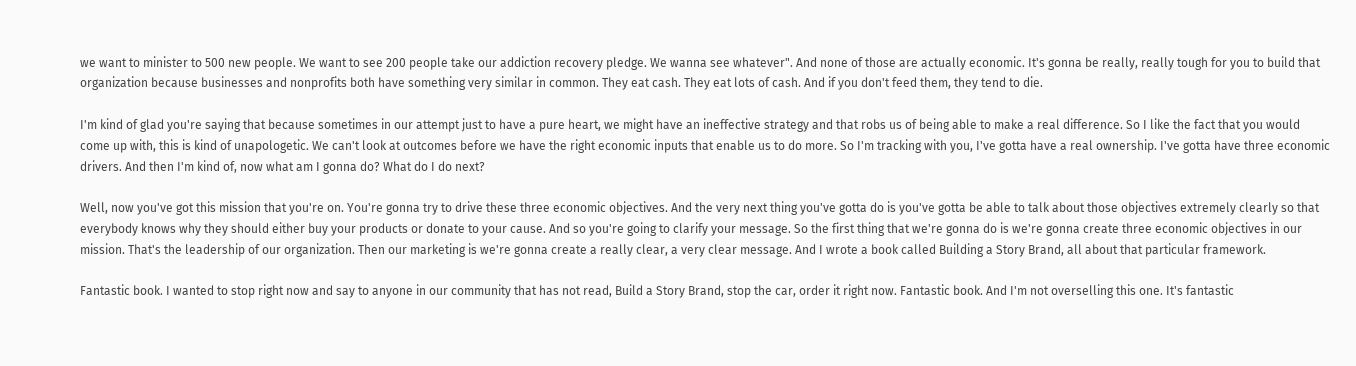we want to minister to 500 new people. We want to see 200 people take our addiction recovery pledge. We wanna see whatever". And none of those are actually economic. It's gonna be really, really tough for you to build that organization because businesses and nonprofits both have something very similar in common. They eat cash. They eat lots of cash. And if you don't feed them, they tend to die.

I'm kind of glad you're saying that because sometimes in our attempt just to have a pure heart, we might have an ineffective strategy and that robs us of being able to make a real difference. So I like the fact that you would come up with, this is kind of unapologetic. We can't look at outcomes before we have the right economic inputs that enable us to do more. So I'm tracking with you, I've gotta have a real ownership. I've gotta have three economic drivers. And then I'm kind of, now what am I gonna do? What do I do next?

Well, now you've got this mission that you're on. You're gonna try to drive these three economic objectives. And the very next thing you've gotta do is you've gotta be able to talk about those objectives extremely clearly so that everybody knows why they should either buy your products or donate to your cause. And so you're going to clarify your message. So the first thing that we're gonna do is we're gonna create three economic objectives in our mission. That's the leadership of our organization. Then our marketing is we're gonna create a really clear, a very clear message. And I wrote a book called Building a Story Brand, all about that particular framework.

Fantastic book. I wanted to stop right now and say to anyone in our community that has not read, Build a Story Brand, stop the car, order it right now. Fantastic book. And I'm not overselling this one. It's fantastic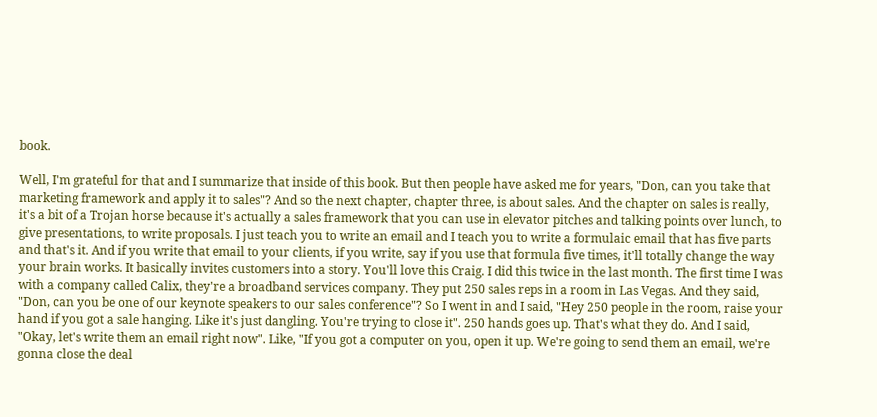book.

Well, I'm grateful for that and I summarize that inside of this book. But then people have asked me for years, "Don, can you take that marketing framework and apply it to sales"? And so the next chapter, chapter three, is about sales. And the chapter on sales is really, it's a bit of a Trojan horse because it's actually a sales framework that you can use in elevator pitches and talking points over lunch, to give presentations, to write proposals. I just teach you to write an email and I teach you to write a formulaic email that has five parts and that's it. And if you write that email to your clients, if you write, say if you use that formula five times, it'll totally change the way your brain works. It basically invites customers into a story. You'll love this Craig. I did this twice in the last month. The first time I was with a company called Calix, they're a broadband services company. They put 250 sales reps in a room in Las Vegas. And they said, "Don, can you be one of our keynote speakers to our sales conference"? So I went in and I said, "Hey 250 people in the room, raise your hand if you got a sale hanging. Like it's just dangling. You're trying to close it". 250 hands goes up. That's what they do. And I said, "Okay, let's write them an email right now". Like, "If you got a computer on you, open it up. We're going to send them an email, we're gonna close the deal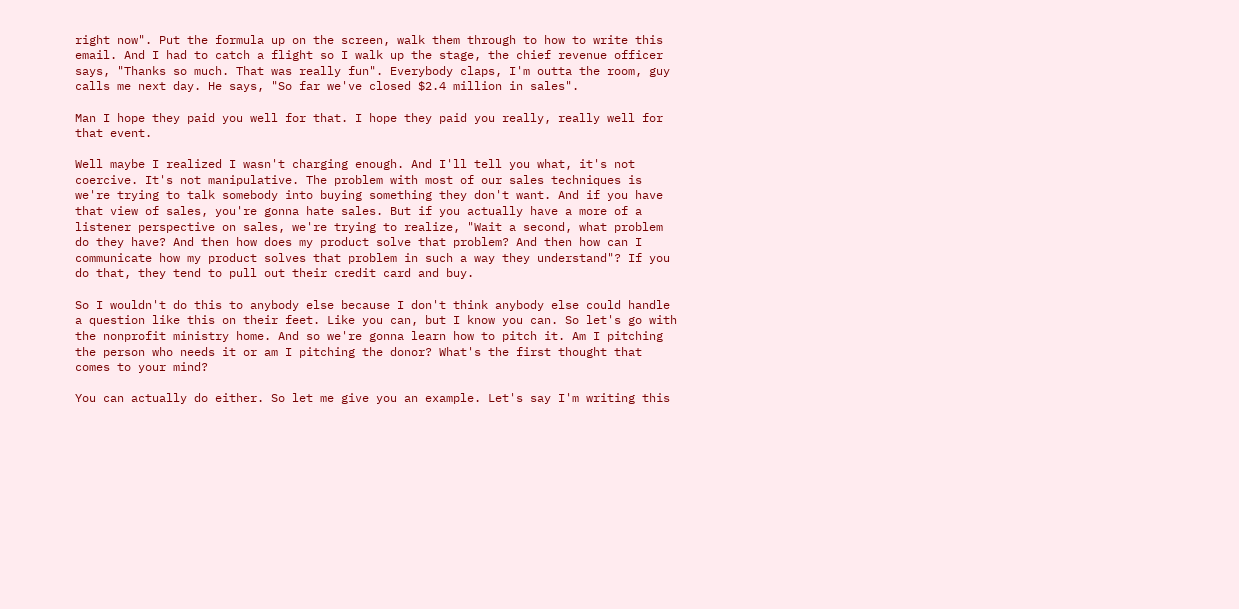right now". Put the formula up on the screen, walk them through to how to write this email. And I had to catch a flight so I walk up the stage, the chief revenue officer says, "Thanks so much. That was really fun". Everybody claps, I'm outta the room, guy calls me next day. He says, "So far we've closed $2.4 million in sales".

Man I hope they paid you well for that. I hope they paid you really, really well for that event.

Well maybe I realized I wasn't charging enough. And I'll tell you what, it's not coercive. It's not manipulative. The problem with most of our sales techniques is we're trying to talk somebody into buying something they don't want. And if you have that view of sales, you're gonna hate sales. But if you actually have a more of a listener perspective on sales, we're trying to realize, "Wait a second, what problem do they have? And then how does my product solve that problem? And then how can I communicate how my product solves that problem in such a way they understand"? If you do that, they tend to pull out their credit card and buy.

So I wouldn't do this to anybody else because I don't think anybody else could handle a question like this on their feet. Like you can, but I know you can. So let's go with the nonprofit ministry home. And so we're gonna learn how to pitch it. Am I pitching the person who needs it or am I pitching the donor? What's the first thought that comes to your mind?

You can actually do either. So let me give you an example. Let's say I'm writing this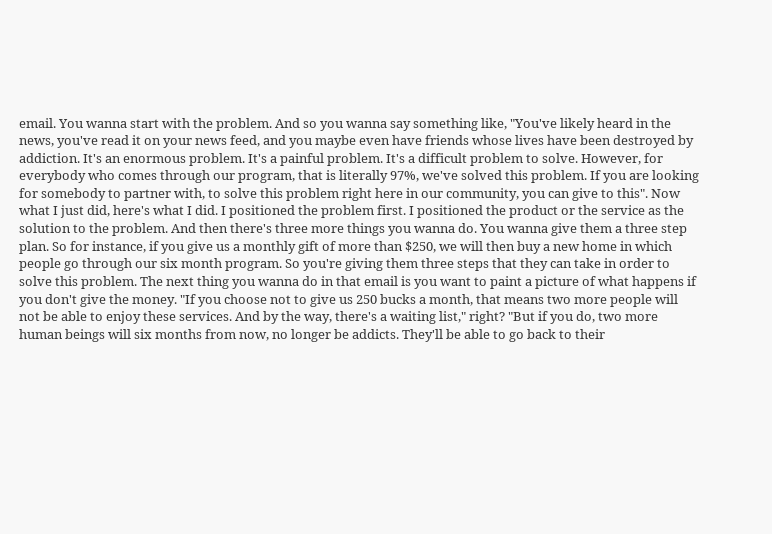email. You wanna start with the problem. And so you wanna say something like, "You've likely heard in the news, you've read it on your news feed, and you maybe even have friends whose lives have been destroyed by addiction. It's an enormous problem. It's a painful problem. It's a difficult problem to solve. However, for everybody who comes through our program, that is literally 97%, we've solved this problem. If you are looking for somebody to partner with, to solve this problem right here in our community, you can give to this". Now what I just did, here's what I did. I positioned the problem first. I positioned the product or the service as the solution to the problem. And then there's three more things you wanna do. You wanna give them a three step plan. So for instance, if you give us a monthly gift of more than $250, we will then buy a new home in which people go through our six month program. So you're giving them three steps that they can take in order to solve this problem. The next thing you wanna do in that email is you want to paint a picture of what happens if you don't give the money. "If you choose not to give us 250 bucks a month, that means two more people will not be able to enjoy these services. And by the way, there's a waiting list," right? "But if you do, two more human beings will six months from now, no longer be addicts. They'll be able to go back to their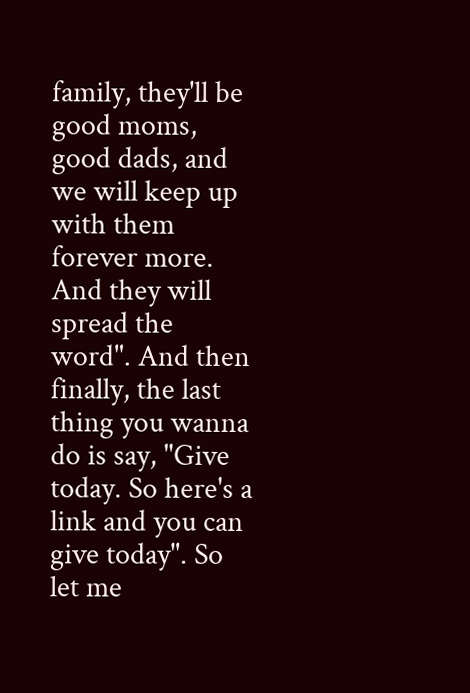family, they'll be good moms, good dads, and we will keep up with them forever more. And they will spread the word". And then finally, the last thing you wanna do is say, "Give today. So here's a link and you can give today". So let me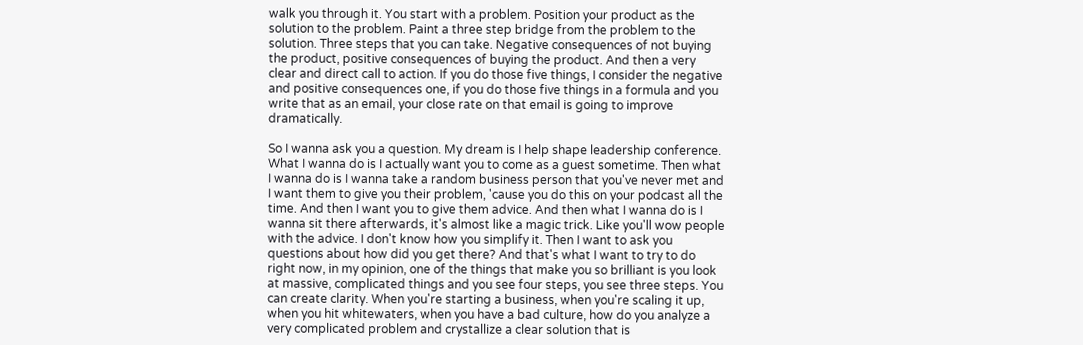walk you through it. You start with a problem. Position your product as the solution to the problem. Paint a three step bridge from the problem to the solution. Three steps that you can take. Negative consequences of not buying the product, positive consequences of buying the product. And then a very clear and direct call to action. If you do those five things, I consider the negative and positive consequences one, if you do those five things in a formula and you write that as an email, your close rate on that email is going to improve dramatically.

So I wanna ask you a question. My dream is I help shape leadership conference. What I wanna do is I actually want you to come as a guest sometime. Then what I wanna do is I wanna take a random business person that you've never met and I want them to give you their problem, 'cause you do this on your podcast all the time. And then I want you to give them advice. And then what I wanna do is I wanna sit there afterwards, it's almost like a magic trick. Like you'll wow people with the advice. I don't know how you simplify it. Then I want to ask you questions about how did you get there? And that's what I want to try to do right now, in my opinion, one of the things that make you so brilliant is you look at massive, complicated things and you see four steps, you see three steps. You can create clarity. When you're starting a business, when you're scaling it up, when you hit whitewaters, when you have a bad culture, how do you analyze a very complicated problem and crystallize a clear solution that is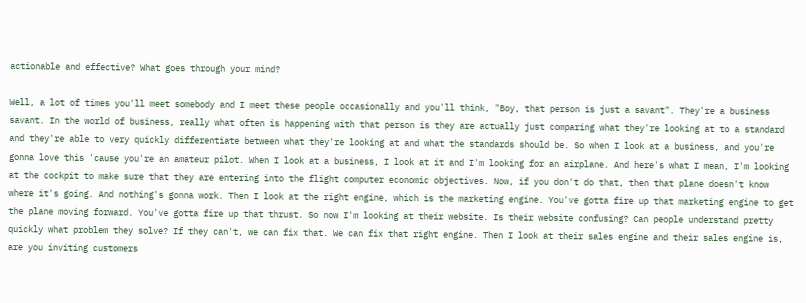actionable and effective? What goes through your mind?

Well, a lot of times you'll meet somebody and I meet these people occasionally and you'll think, "Boy, that person is just a savant". They're a business savant. In the world of business, really what often is happening with that person is they are actually just comparing what they're looking at to a standard and they're able to very quickly differentiate between what they're looking at and what the standards should be. So when I look at a business, and you're gonna love this 'cause you're an amateur pilot. When I look at a business, I look at it and I'm looking for an airplane. And here's what I mean, I'm looking at the cockpit to make sure that they are entering into the flight computer economic objectives. Now, if you don't do that, then that plane doesn't know where it's going. And nothing's gonna work. Then I look at the right engine, which is the marketing engine. You've gotta fire up that marketing engine to get the plane moving forward. You've gotta fire up that thrust. So now I'm looking at their website. Is their website confusing? Can people understand pretty quickly what problem they solve? If they can't, we can fix that. We can fix that right engine. Then I look at their sales engine and their sales engine is, are you inviting customers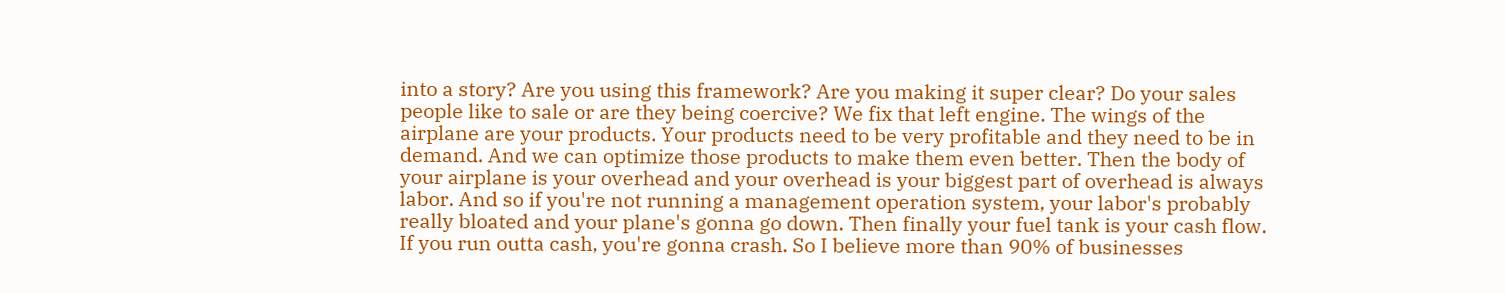into a story? Are you using this framework? Are you making it super clear? Do your sales people like to sale or are they being coercive? We fix that left engine. The wings of the airplane are your products. Your products need to be very profitable and they need to be in demand. And we can optimize those products to make them even better. Then the body of your airplane is your overhead and your overhead is your biggest part of overhead is always labor. And so if you're not running a management operation system, your labor's probably really bloated and your plane's gonna go down. Then finally your fuel tank is your cash flow. If you run outta cash, you're gonna crash. So I believe more than 90% of businesses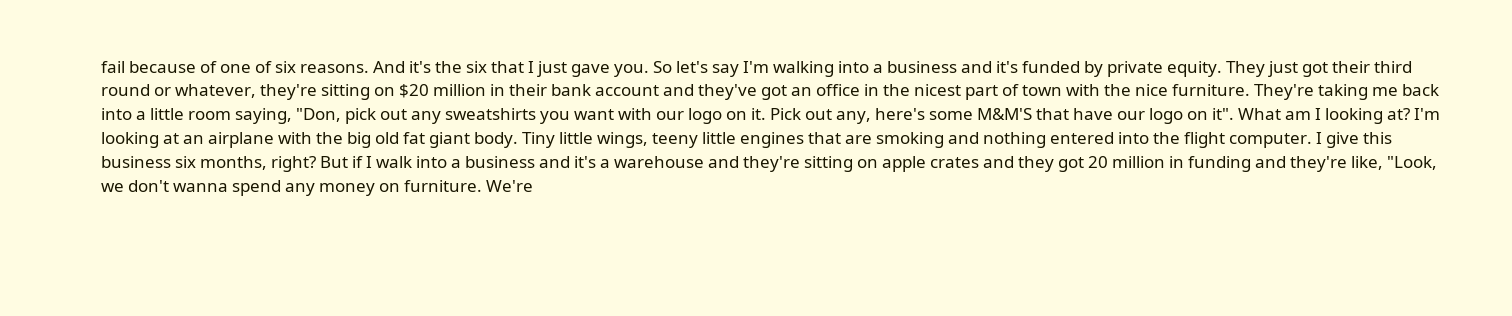fail because of one of six reasons. And it's the six that I just gave you. So let's say I'm walking into a business and it's funded by private equity. They just got their third round or whatever, they're sitting on $20 million in their bank account and they've got an office in the nicest part of town with the nice furniture. They're taking me back into a little room saying, "Don, pick out any sweatshirts you want with our logo on it. Pick out any, here's some M&M'S that have our logo on it". What am I looking at? I'm looking at an airplane with the big old fat giant body. Tiny little wings, teeny little engines that are smoking and nothing entered into the flight computer. I give this business six months, right? But if I walk into a business and it's a warehouse and they're sitting on apple crates and they got 20 million in funding and they're like, "Look, we don't wanna spend any money on furniture. We're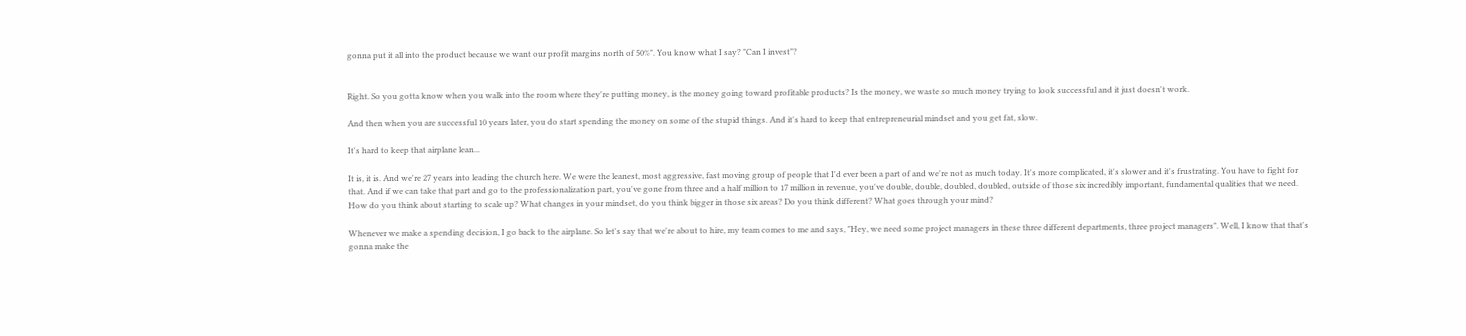gonna put it all into the product because we want our profit margins north of 50%". You know what I say? "Can I invest"?


Right. So you gotta know when you walk into the room where they're putting money, is the money going toward profitable products? Is the money, we waste so much money trying to look successful and it just doesn't work.

And then when you are successful 10 years later, you do start spending the money on some of the stupid things. And it's hard to keep that entrepreneurial mindset and you get fat, slow.

It's hard to keep that airplane lean...

It is, it is. And we're 27 years into leading the church here. We were the leanest, most aggressive, fast moving group of people that I'd ever been a part of and we're not as much today. It's more complicated, it's slower and it's frustrating. You have to fight for that. And if we can take that part and go to the professionalization part, you've gone from three and a half million to 17 million in revenue, you've double, double, doubled, doubled, outside of those six incredibly important, fundamental qualities that we need. How do you think about starting to scale up? What changes in your mindset, do you think bigger in those six areas? Do you think different? What goes through your mind?

Whenever we make a spending decision, I go back to the airplane. So let's say that we're about to hire, my team comes to me and says, "Hey, we need some project managers in these three different departments, three project managers". Well, I know that that's gonna make the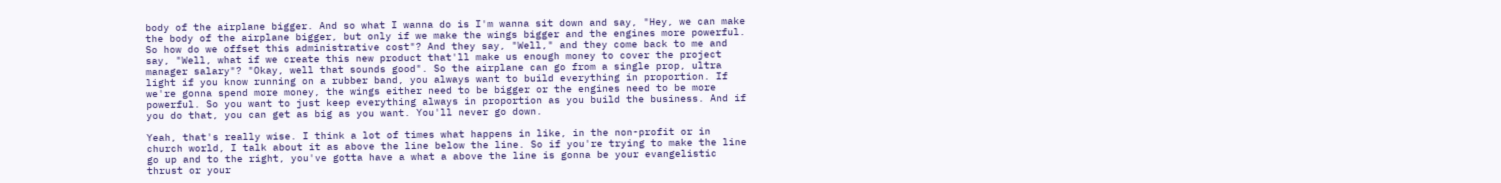body of the airplane bigger. And so what I wanna do is I'm wanna sit down and say, "Hey, we can make the body of the airplane bigger, but only if we make the wings bigger and the engines more powerful. So how do we offset this administrative cost"? And they say, "Well," and they come back to me and say, "Well, what if we create this new product that'll make us enough money to cover the project manager salary"? "Okay, well that sounds good". So the airplane can go from a single prop, ultra light if you know running on a rubber band, you always want to build everything in proportion. If we're gonna spend more money, the wings either need to be bigger or the engines need to be more powerful. So you want to just keep everything always in proportion as you build the business. And if you do that, you can get as big as you want. You'll never go down.

Yeah, that's really wise. I think a lot of times what happens in like, in the non-profit or in church world, I talk about it as above the line below the line. So if you're trying to make the line go up and to the right, you've gotta have a what a above the line is gonna be your evangelistic thrust or your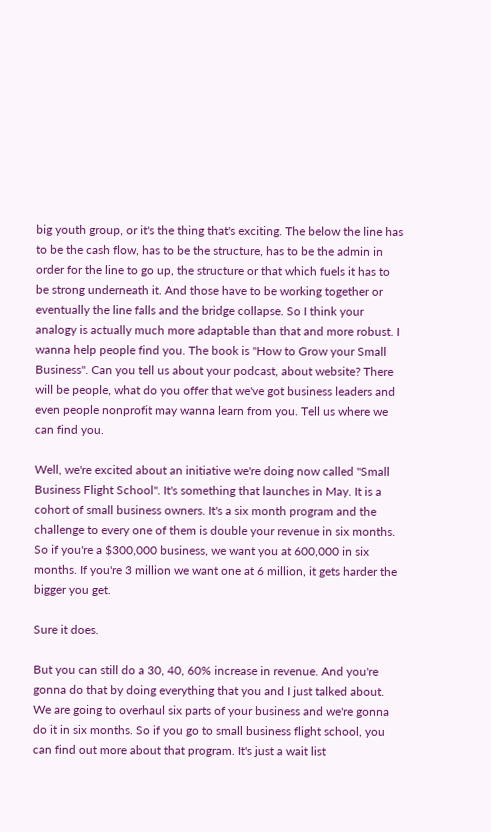big youth group, or it's the thing that's exciting. The below the line has to be the cash flow, has to be the structure, has to be the admin in order for the line to go up, the structure or that which fuels it has to be strong underneath it. And those have to be working together or eventually the line falls and the bridge collapse. So I think your analogy is actually much more adaptable than that and more robust. I wanna help people find you. The book is "How to Grow your Small Business". Can you tell us about your podcast, about website? There will be people, what do you offer that we've got business leaders and even people nonprofit may wanna learn from you. Tell us where we can find you.

Well, we're excited about an initiative we're doing now called "Small Business Flight School". It's something that launches in May. It is a cohort of small business owners. It's a six month program and the challenge to every one of them is double your revenue in six months. So if you're a $300,000 business, we want you at 600,000 in six months. If you're 3 million we want one at 6 million, it gets harder the bigger you get.

Sure it does.

But you can still do a 30, 40, 60% increase in revenue. And you're gonna do that by doing everything that you and I just talked about. We are going to overhaul six parts of your business and we're gonna do it in six months. So if you go to small business flight school, you can find out more about that program. It's just a wait list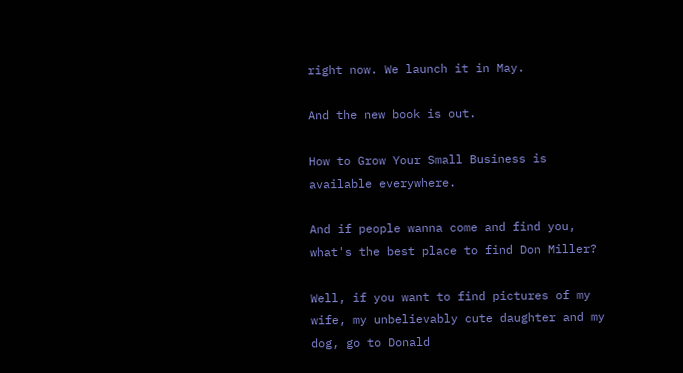right now. We launch it in May.

And the new book is out.

How to Grow Your Small Business is available everywhere.

And if people wanna come and find you, what's the best place to find Don Miller?

Well, if you want to find pictures of my wife, my unbelievably cute daughter and my dog, go to Donald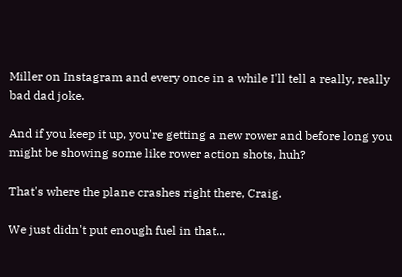Miller on Instagram and every once in a while I'll tell a really, really bad dad joke.

And if you keep it up, you're getting a new rower and before long you might be showing some like rower action shots, huh?

That's where the plane crashes right there, Craig.

We just didn't put enough fuel in that...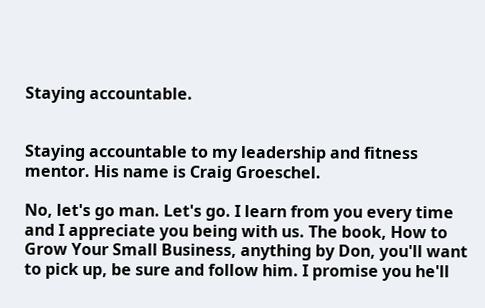Staying accountable.


Staying accountable to my leadership and fitness mentor. His name is Craig Groeschel.

No, let's go man. Let's go. I learn from you every time and I appreciate you being with us. The book, How to Grow Your Small Business, anything by Don, you'll want to pick up, be sure and follow him. I promise you he'll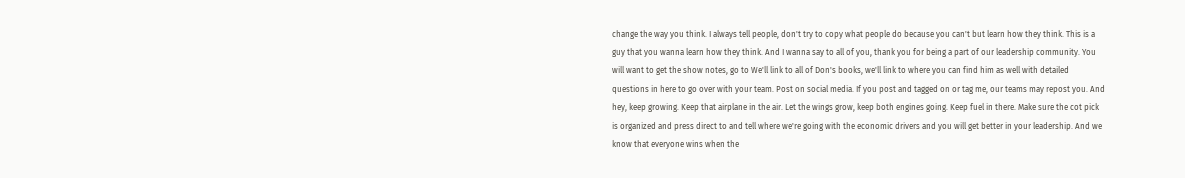change the way you think. I always tell people, don't try to copy what people do because you can't but learn how they think. This is a guy that you wanna learn how they think. And I wanna say to all of you, thank you for being a part of our leadership community. You will want to get the show notes, go to We'll link to all of Don's books, we'll link to where you can find him as well with detailed questions in here to go over with your team. Post on social media. If you post and tagged on or tag me, our teams may repost you. And hey, keep growing. Keep that airplane in the air. Let the wings grow, keep both engines going. Keep fuel in there. Make sure the cot pick is organized and press direct to and tell where we're going with the economic drivers and you will get better in your leadership. And we know that everyone wins when the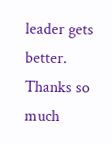leader gets better. Thanks so much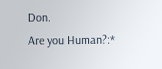Don.
Are you Human?:*